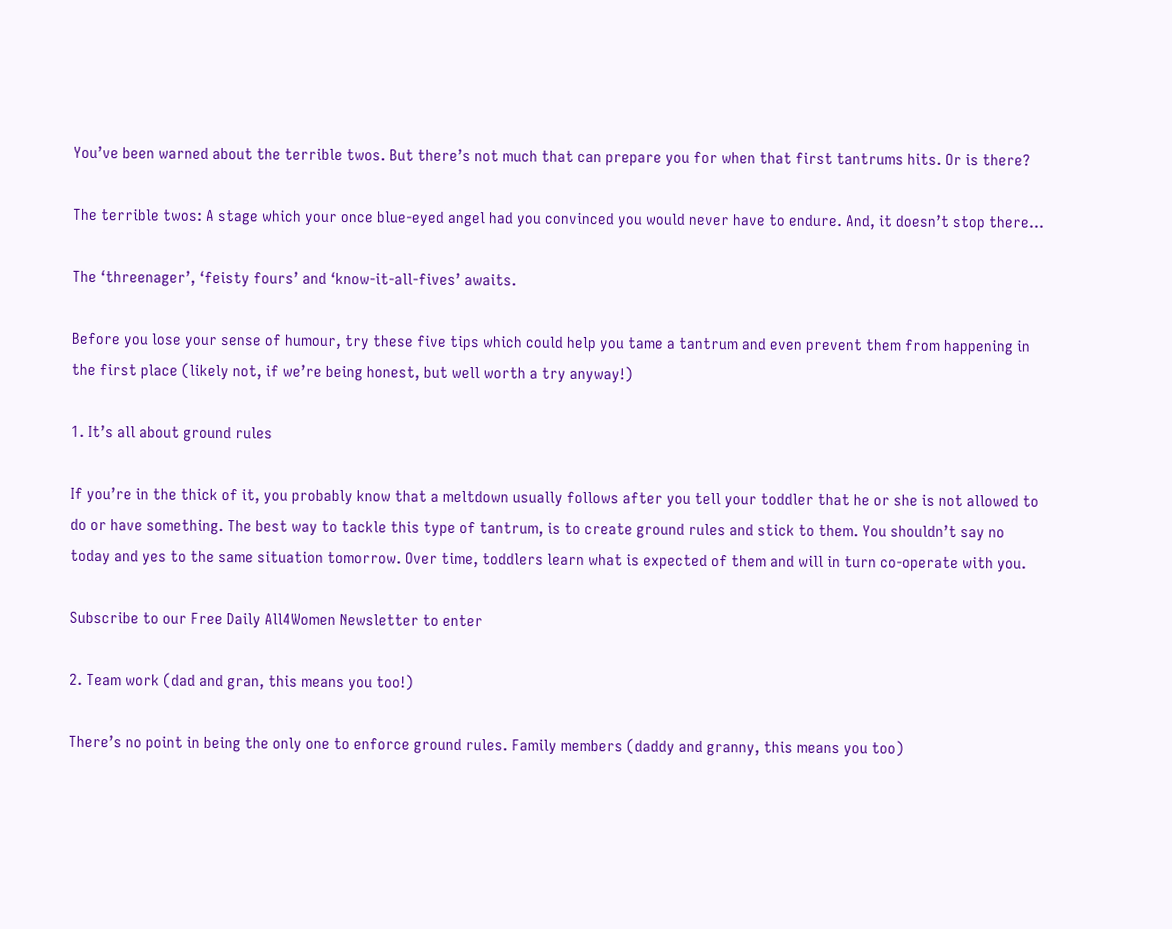You’ve been warned about the terrible twos. But there’s not much that can prepare you for when that first tantrums hits. Or is there?

The terrible twos: A stage which your once blue-eyed angel had you convinced you would never have to endure. And, it doesn’t stop there...

The ‘threenager’, ‘feisty fours’ and ‘know-it-all-fives’ awaits.

Before you lose your sense of humour, try these five tips which could help you tame a tantrum and even prevent them from happening in the first place (likely not, if we’re being honest, but well worth a try anyway!)

1. It’s all about ground rules

If you’re in the thick of it, you probably know that a meltdown usually follows after you tell your toddler that he or she is not allowed to do or have something. The best way to tackle this type of tantrum, is to create ground rules and stick to them. You shouldn’t say no today and yes to the same situation tomorrow. Over time, toddlers learn what is expected of them and will in turn co-operate with you.

Subscribe to our Free Daily All4Women Newsletter to enter

2. Team work (dad and gran, this means you too!)

There’s no point in being the only one to enforce ground rules. Family members (daddy and granny, this means you too)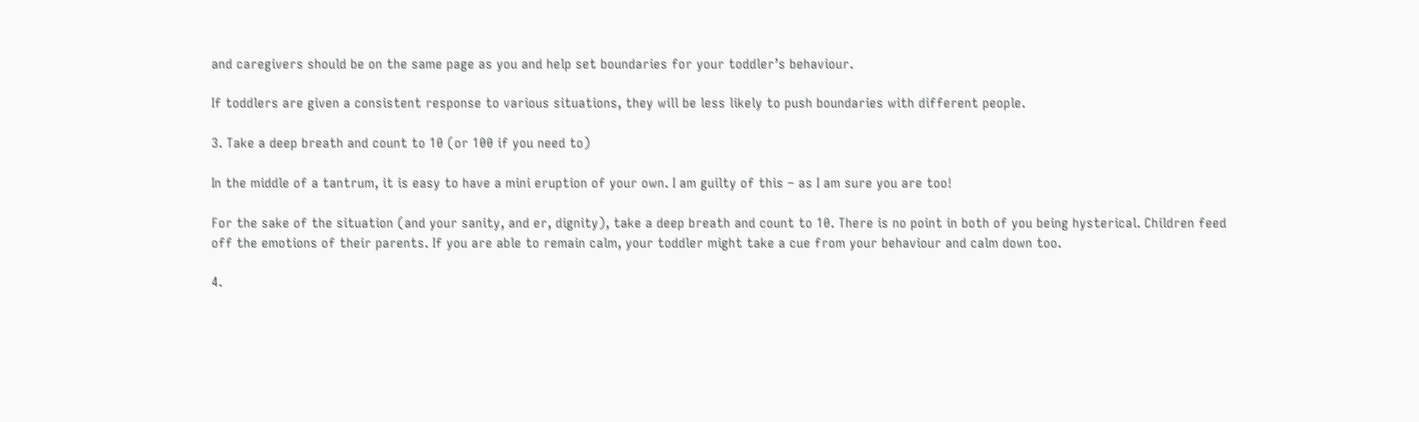and caregivers should be on the same page as you and help set boundaries for your toddler’s behaviour.

If toddlers are given a consistent response to various situations, they will be less likely to push boundaries with different people.

3. Take a deep breath and count to 10 (or 100 if you need to)

In the middle of a tantrum, it is easy to have a mini eruption of your own. I am guilty of this – as I am sure you are too!

For the sake of the situation (and your sanity, and er, dignity), take a deep breath and count to 10. There is no point in both of you being hysterical. Children feed off the emotions of their parents. If you are able to remain calm, your toddler might take a cue from your behaviour and calm down too.

4.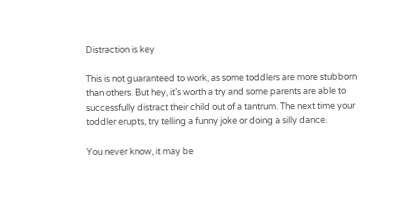Distraction is key

This is not guaranteed to work, as some toddlers are more stubborn than others. But hey, it’s worth a try and some parents are able to successfully distract their child out of a tantrum. The next time your toddler erupts, try telling a funny joke or doing a silly dance.

You never know, it may be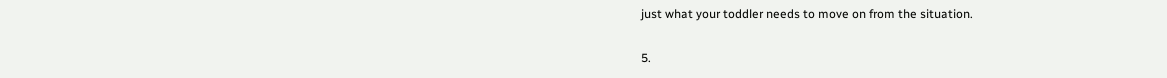just what your toddler needs to move on from the situation.

5.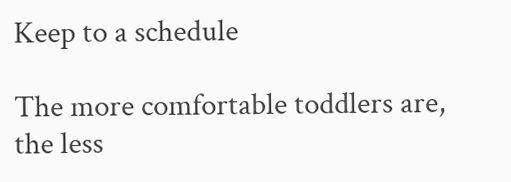Keep to a schedule

The more comfortable toddlers are, the less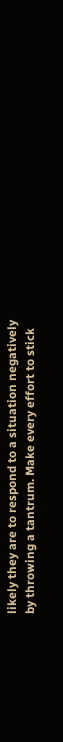likely they are to respond to a situation negatively by throwing a tantrum. Make every effort to stick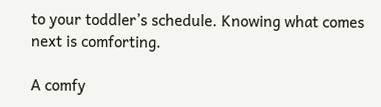to your toddler’s schedule. Knowing what comes next is comforting.

A comfy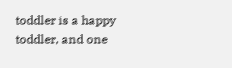toddler is a happy toddler, and one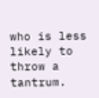who is less likely to throw a tantrum.